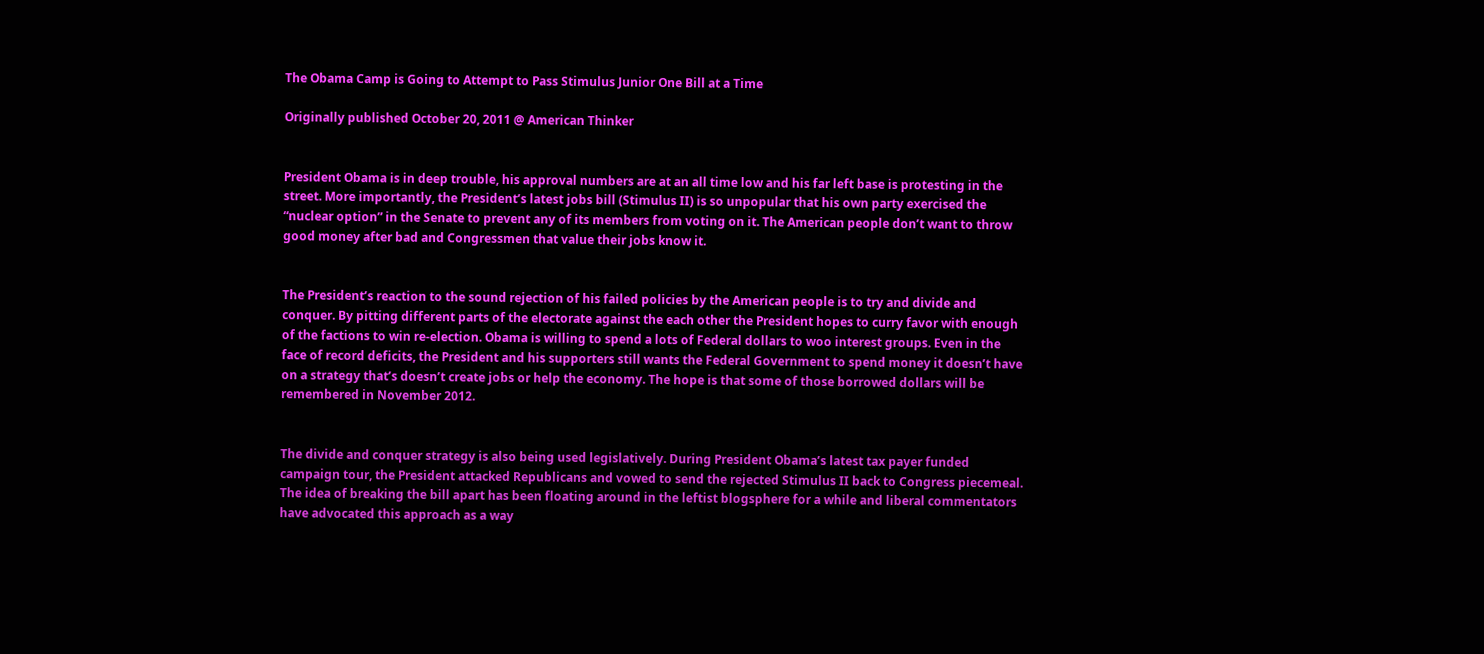The Obama Camp is Going to Attempt to Pass Stimulus Junior One Bill at a Time

Originally published October 20, 2011 @ American Thinker


President Obama is in deep trouble, his approval numbers are at an all time low and his far left base is protesting in the street. More importantly, the President’s latest jobs bill (Stimulus II) is so unpopular that his own party exercised the “nuclear option” in the Senate to prevent any of its members from voting on it. The American people don’t want to throw good money after bad and Congressmen that value their jobs know it.


The President’s reaction to the sound rejection of his failed policies by the American people is to try and divide and conquer. By pitting different parts of the electorate against the each other the President hopes to curry favor with enough of the factions to win re-election. Obama is willing to spend a lots of Federal dollars to woo interest groups. Even in the face of record deficits, the President and his supporters still wants the Federal Government to spend money it doesn’t have on a strategy that’s doesn’t create jobs or help the economy. The hope is that some of those borrowed dollars will be remembered in November 2012.


The divide and conquer strategy is also being used legislatively. During President Obama’s latest tax payer funded campaign tour, the President attacked Republicans and vowed to send the rejected Stimulus II back to Congress piecemeal. The idea of breaking the bill apart has been floating around in the leftist blogsphere for a while and liberal commentators have advocated this approach as a way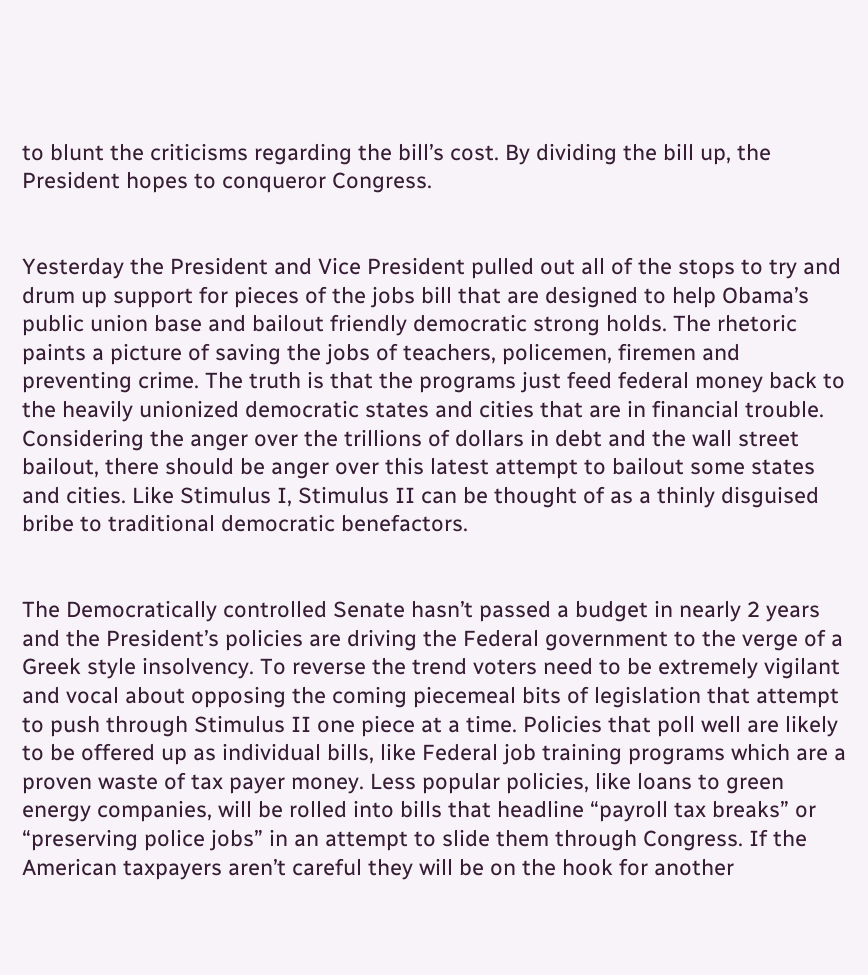to blunt the criticisms regarding the bill’s cost. By dividing the bill up, the President hopes to conqueror Congress.


Yesterday the President and Vice President pulled out all of the stops to try and drum up support for pieces of the jobs bill that are designed to help Obama’s public union base and bailout friendly democratic strong holds. The rhetoric paints a picture of saving the jobs of teachers, policemen, firemen and preventing crime. The truth is that the programs just feed federal money back to the heavily unionized democratic states and cities that are in financial trouble. Considering the anger over the trillions of dollars in debt and the wall street bailout, there should be anger over this latest attempt to bailout some states and cities. Like Stimulus I, Stimulus II can be thought of as a thinly disguised bribe to traditional democratic benefactors.


The Democratically controlled Senate hasn’t passed a budget in nearly 2 years and the President’s policies are driving the Federal government to the verge of a Greek style insolvency. To reverse the trend voters need to be extremely vigilant and vocal about opposing the coming piecemeal bits of legislation that attempt to push through Stimulus II one piece at a time. Policies that poll well are likely to be offered up as individual bills, like Federal job training programs which are a proven waste of tax payer money. Less popular policies, like loans to green energy companies, will be rolled into bills that headline “payroll tax breaks” or “preserving police jobs” in an attempt to slide them through Congress. If the American taxpayers aren’t careful they will be on the hook for another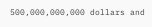500,000,000,000 dollars and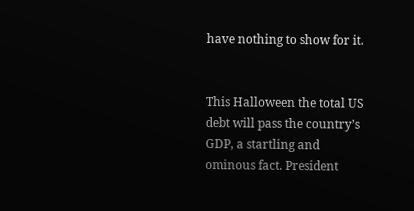have nothing to show for it.


This Halloween the total US debt will pass the country’s GDP, a startling and ominous fact. President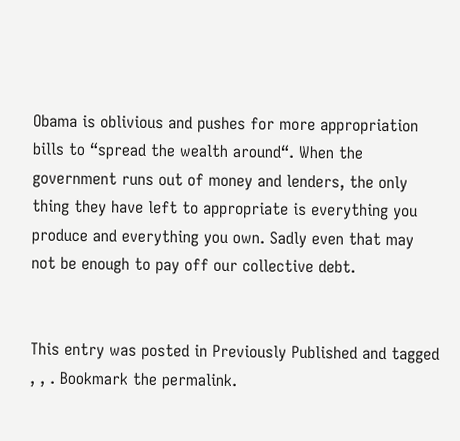Obama is oblivious and pushes for more appropriation bills to “spread the wealth around“. When the government runs out of money and lenders, the only thing they have left to appropriate is everything you produce and everything you own. Sadly even that may not be enough to pay off our collective debt.


This entry was posted in Previously Published and tagged , , . Bookmark the permalink.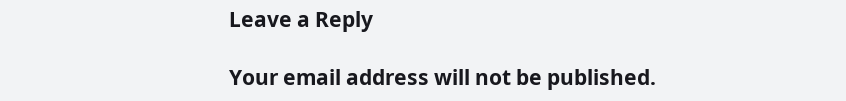Leave a Reply

Your email address will not be published.